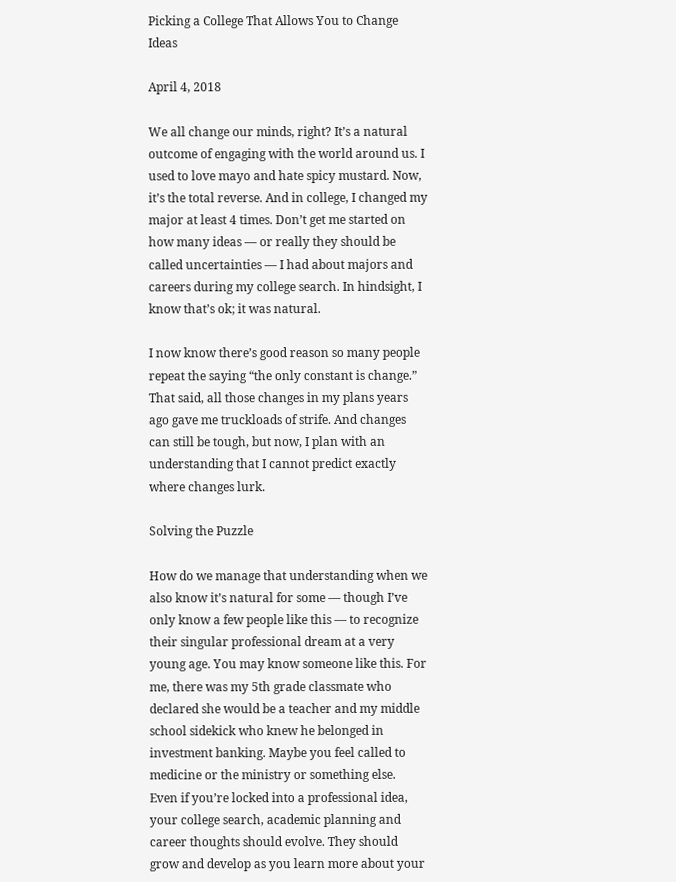Picking a College That Allows You to Change Ideas

April 4, 2018

We all change our minds, right? It’s a natural outcome of engaging with the world around us. I used to love mayo and hate spicy mustard. Now, it’s the total reverse. And in college, I changed my major at least 4 times. Don’t get me started on how many ideas — or really they should be called uncertainties — I had about majors and careers during my college search. In hindsight, I know that’s ok; it was natural.

I now know there’s good reason so many people repeat the saying “the only constant is change.” That said, all those changes in my plans years ago gave me truckloads of strife. And changes can still be tough, but now, I plan with an understanding that I cannot predict exactly where changes lurk.

Solving the Puzzle

How do we manage that understanding when we also know it’s natural for some — though I’ve only know a few people like this — to recognize their singular professional dream at a very young age. You may know someone like this. For me, there was my 5th grade classmate who declared she would be a teacher and my middle school sidekick who knew he belonged in investment banking. Maybe you feel called to medicine or the ministry or something else.
Even if you’re locked into a professional idea, your college search, academic planning and career thoughts should evolve. They should grow and develop as you learn more about your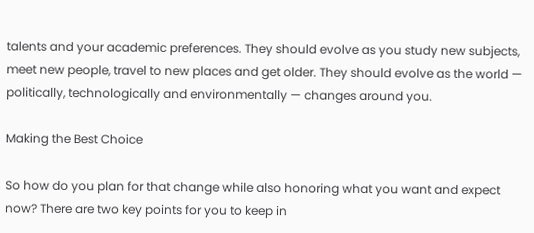talents and your academic preferences. They should evolve as you study new subjects, meet new people, travel to new places and get older. They should evolve as the world — politically, technologically and environmentally — changes around you.

Making the Best Choice

So how do you plan for that change while also honoring what you want and expect now? There are two key points for you to keep in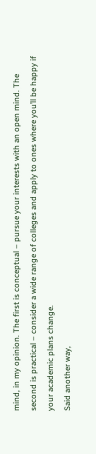mind, in my opinion. The first is conceptual – pursue your interests with an open mind. The second is practical – consider a wide range of colleges and apply to ones where you’ll be happy if your academic plans change.
Said another way,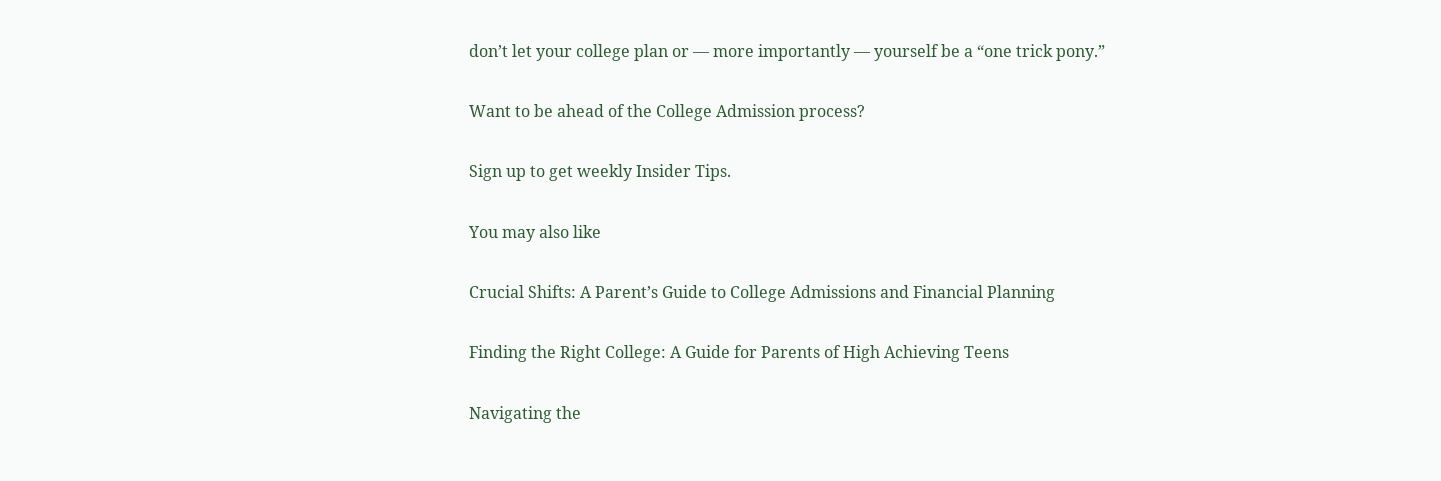don’t let your college plan or — more importantly — yourself be a “one trick pony.”

Want to be ahead of the College Admission process?

Sign up to get weekly Insider Tips.

You may also like

Crucial Shifts: A Parent’s Guide to College Admissions and Financial Planning

Finding the Right College: A Guide for Parents of High Achieving Teens

Navigating the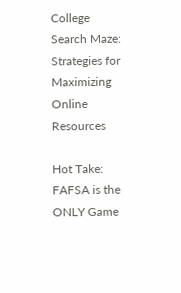College Search Maze: Strategies for Maximizing Online Resources

Hot Take: FAFSA is the ONLY Game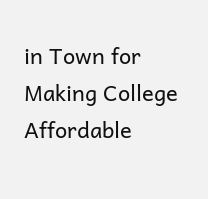in Town for Making College Affordable